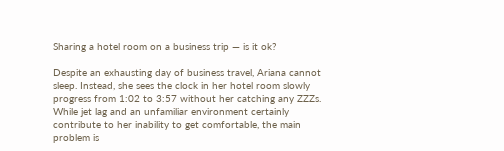Sharing a hotel room on a business trip — is it ok?

Despite an exhausting day of business travel, Ariana cannot sleep. Instead, she sees the clock in her hotel room slowly progress from 1:02 to 3:57 without her catching any ZZZs. While jet lag and an unfamiliar environment certainly contribute to her inability to get comfortable, the main problem is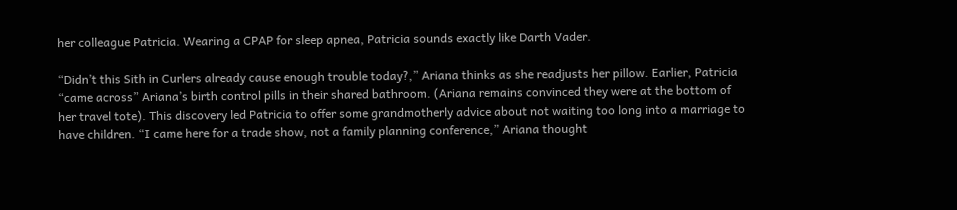her colleague Patricia. Wearing a CPAP for sleep apnea, Patricia sounds exactly like Darth Vader.

“Didn’t this Sith in Curlers already cause enough trouble today?,” Ariana thinks as she readjusts her pillow. Earlier, Patricia “came across” Ariana’s birth control pills in their shared bathroom. (Ariana remains convinced they were at the bottom of her travel tote). This discovery led Patricia to offer some grandmotherly advice about not waiting too long into a marriage to have children. “I came here for a trade show, not a family planning conference,” Ariana thought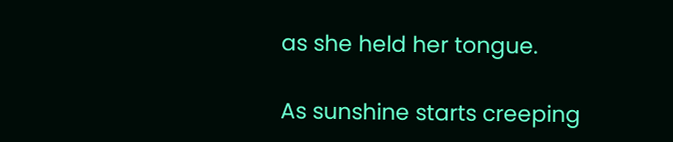as she held her tongue.

As sunshine starts creeping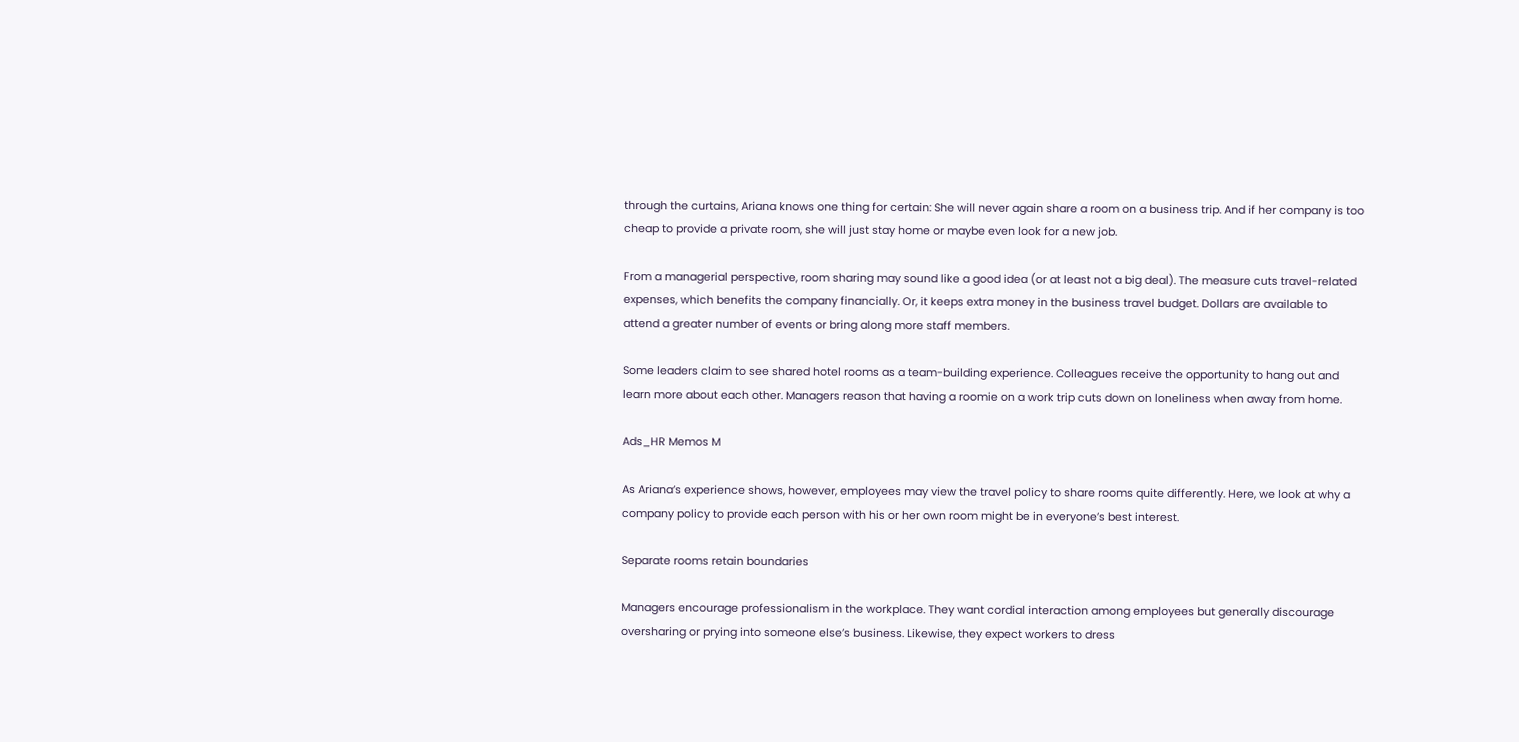through the curtains, Ariana knows one thing for certain: She will never again share a room on a business trip. And if her company is too cheap to provide a private room, she will just stay home or maybe even look for a new job.

From a managerial perspective, room sharing may sound like a good idea (or at least not a big deal). The measure cuts travel-related expenses, which benefits the company financially. Or, it keeps extra money in the business travel budget. Dollars are available to attend a greater number of events or bring along more staff members.

Some leaders claim to see shared hotel rooms as a team-building experience. Colleagues receive the opportunity to hang out and learn more about each other. Managers reason that having a roomie on a work trip cuts down on loneliness when away from home.

Ads_HR Memos M

As Ariana’s experience shows, however, employees may view the travel policy to share rooms quite differently. Here, we look at why a company policy to provide each person with his or her own room might be in everyone’s best interest.

Separate rooms retain boundaries

Managers encourage professionalism in the workplace. They want cordial interaction among employees but generally discourage oversharing or prying into someone else’s business. Likewise, they expect workers to dress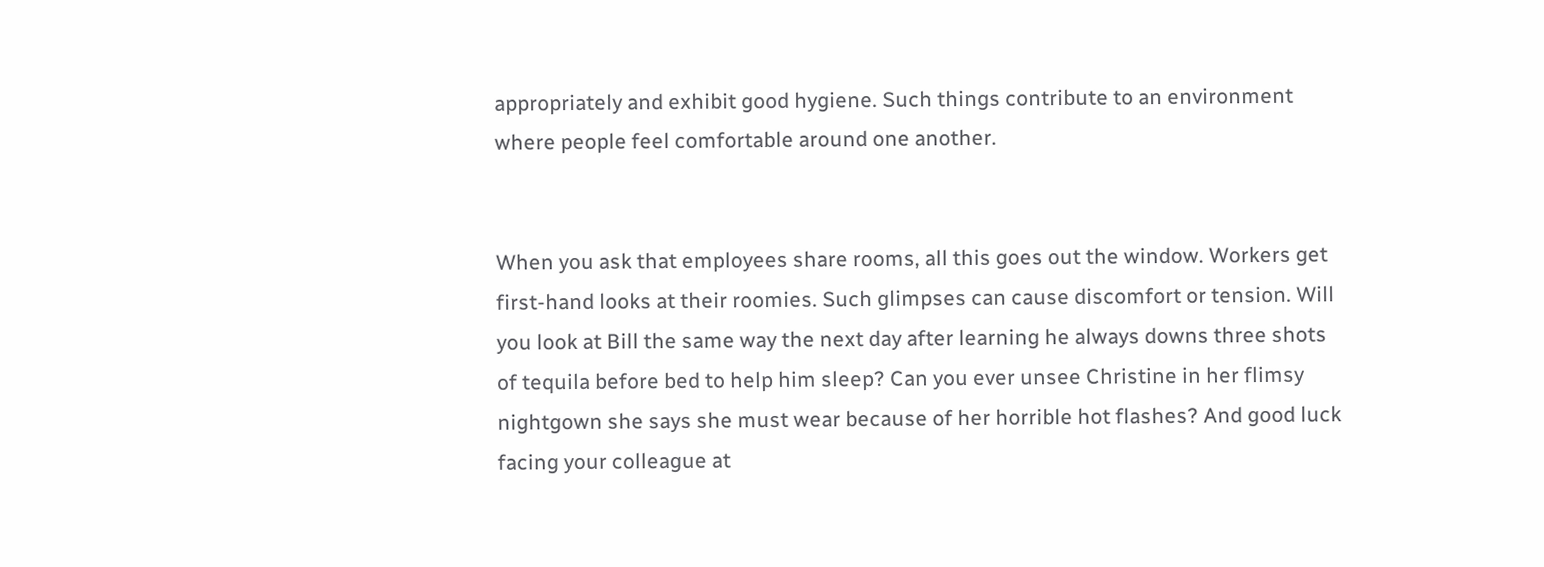appropriately and exhibit good hygiene. Such things contribute to an environment where people feel comfortable around one another.


When you ask that employees share rooms, all this goes out the window. Workers get first-hand looks at their roomies. Such glimpses can cause discomfort or tension. Will you look at Bill the same way the next day after learning he always downs three shots of tequila before bed to help him sleep? Can you ever unsee Christine in her flimsy nightgown she says she must wear because of her horrible hot flashes? And good luck facing your colleague at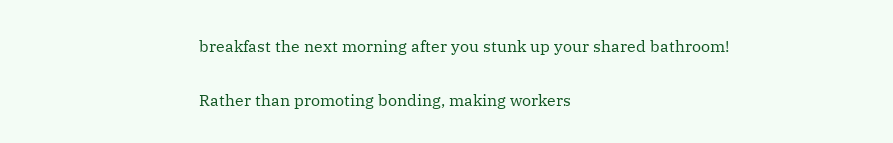breakfast the next morning after you stunk up your shared bathroom!

Rather than promoting bonding, making workers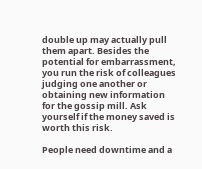double up may actually pull them apart. Besides the potential for embarrassment, you run the risk of colleagues judging one another or obtaining new information for the gossip mill. Ask yourself if the money saved is worth this risk.

People need downtime and a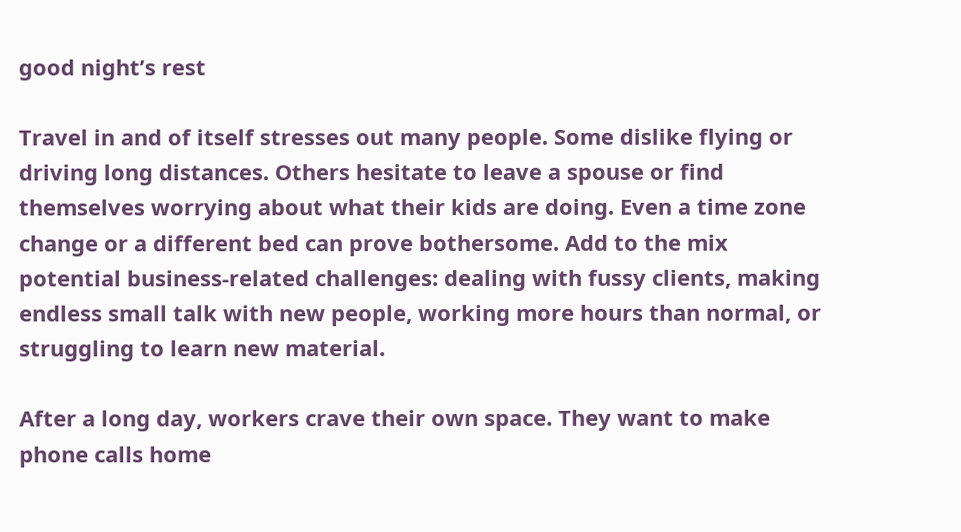good night’s rest

Travel in and of itself stresses out many people. Some dislike flying or driving long distances. Others hesitate to leave a spouse or find themselves worrying about what their kids are doing. Even a time zone change or a different bed can prove bothersome. Add to the mix potential business-related challenges: dealing with fussy clients, making endless small talk with new people, working more hours than normal, or struggling to learn new material.

After a long day, workers crave their own space. They want to make phone calls home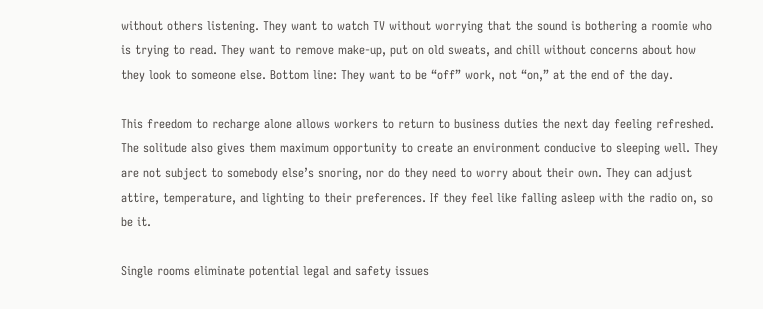without others listening. They want to watch TV without worrying that the sound is bothering a roomie who is trying to read. They want to remove make-up, put on old sweats, and chill without concerns about how they look to someone else. Bottom line: They want to be “off” work, not “on,” at the end of the day.

This freedom to recharge alone allows workers to return to business duties the next day feeling refreshed. The solitude also gives them maximum opportunity to create an environment conducive to sleeping well. They are not subject to somebody else’s snoring, nor do they need to worry about their own. They can adjust attire, temperature, and lighting to their preferences. If they feel like falling asleep with the radio on, so be it.

Single rooms eliminate potential legal and safety issues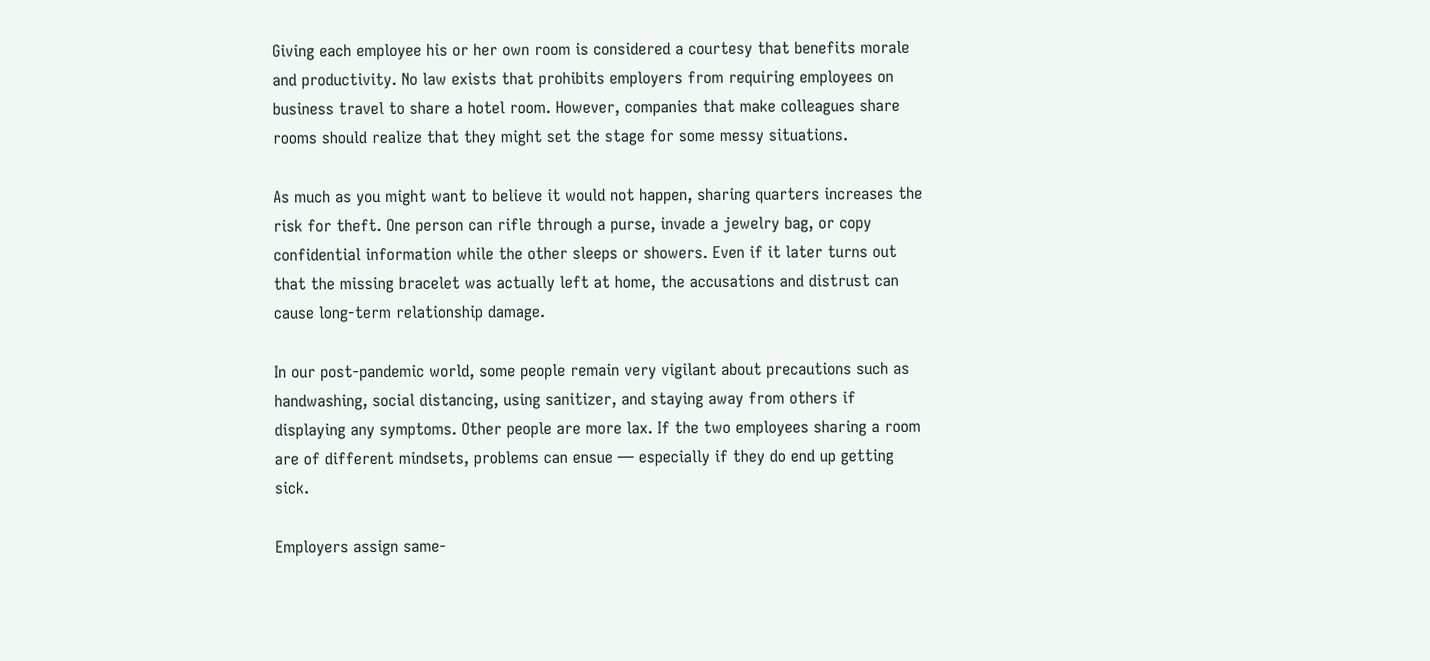Giving each employee his or her own room is considered a courtesy that benefits morale and productivity. No law exists that prohibits employers from requiring employees on business travel to share a hotel room. However, companies that make colleagues share rooms should realize that they might set the stage for some messy situations.

As much as you might want to believe it would not happen, sharing quarters increases the risk for theft. One person can rifle through a purse, invade a jewelry bag, or copy confidential information while the other sleeps or showers. Even if it later turns out that the missing bracelet was actually left at home, the accusations and distrust can cause long-term relationship damage.

In our post-pandemic world, some people remain very vigilant about precautions such as handwashing, social distancing, using sanitizer, and staying away from others if displaying any symptoms. Other people are more lax. If the two employees sharing a room are of different mindsets, problems can ensue — especially if they do end up getting sick.

Employers assign same-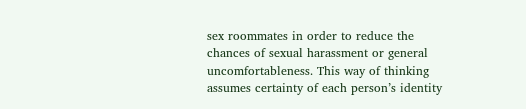sex roommates in order to reduce the chances of sexual harassment or general uncomfortableness. This way of thinking assumes certainty of each person’s identity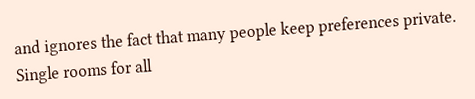and ignores the fact that many people keep preferences private. Single rooms for all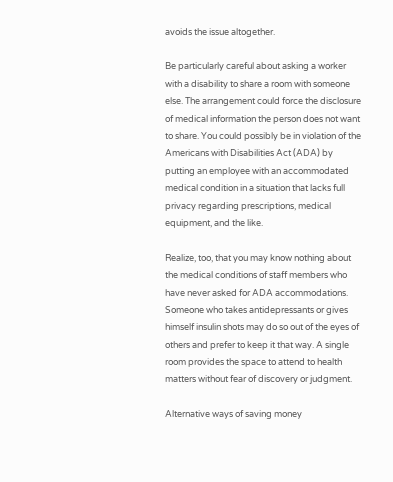avoids the issue altogether.

Be particularly careful about asking a worker with a disability to share a room with someone else. The arrangement could force the disclosure of medical information the person does not want to share. You could possibly be in violation of the Americans with Disabilities Act (ADA) by putting an employee with an accommodated medical condition in a situation that lacks full privacy regarding prescriptions, medical equipment, and the like.

Realize, too, that you may know nothing about the medical conditions of staff members who have never asked for ADA accommodations. Someone who takes antidepressants or gives himself insulin shots may do so out of the eyes of others and prefer to keep it that way. A single room provides the space to attend to health matters without fear of discovery or judgment.

Alternative ways of saving money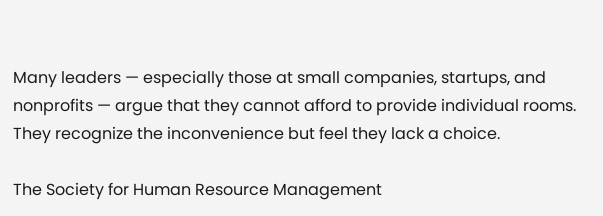Many leaders — especially those at small companies, startups, and nonprofits — argue that they cannot afford to provide individual rooms. They recognize the inconvenience but feel they lack a choice.

The Society for Human Resource Management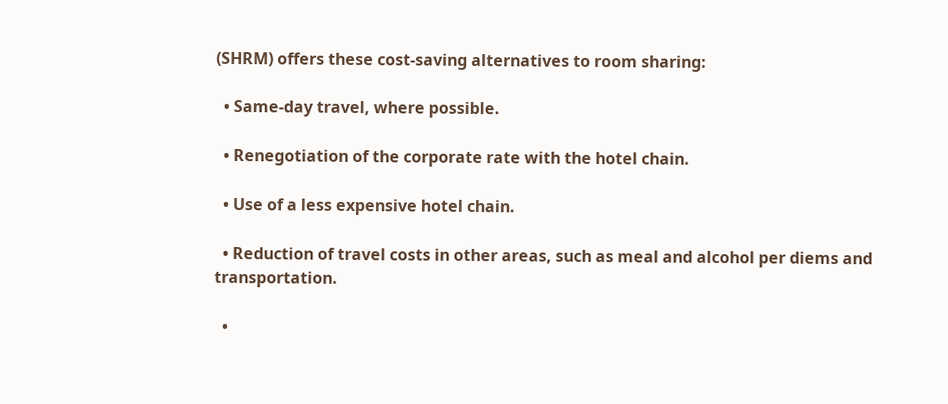(SHRM) offers these cost-saving alternatives to room sharing:

  • Same-day travel, where possible.

  • Renegotiation of the corporate rate with the hotel chain.

  • Use of a less expensive hotel chain.

  • Reduction of travel costs in other areas, such as meal and alcohol per diems and transportation.

  •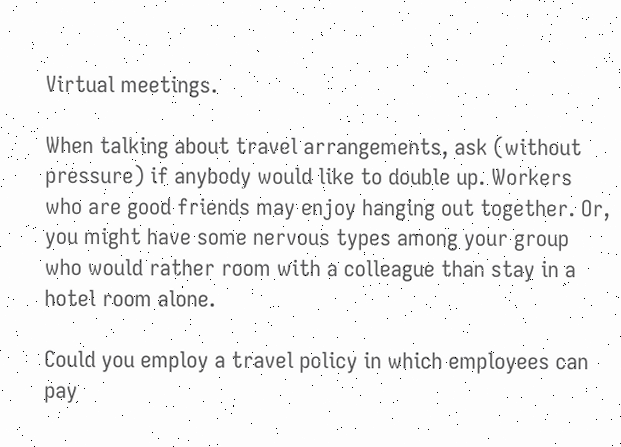Virtual meetings.

When talking about travel arrangements, ask (without pressure) if anybody would like to double up. Workers who are good friends may enjoy hanging out together. Or, you might have some nervous types among your group who would rather room with a colleague than stay in a hotel room alone.

Could you employ a travel policy in which employees can pay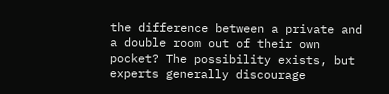the difference between a private and a double room out of their own pocket? The possibility exists, but experts generally discourage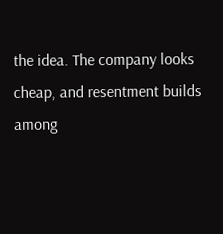the idea. The company looks cheap, and resentment builds among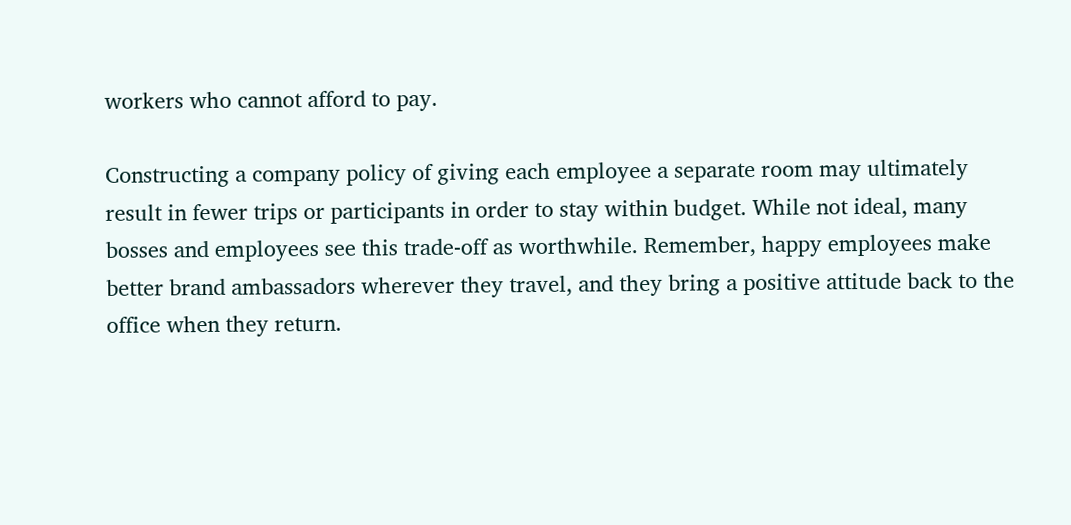workers who cannot afford to pay.

Constructing a company policy of giving each employee a separate room may ultimately result in fewer trips or participants in order to stay within budget. While not ideal, many bosses and employees see this trade-off as worthwhile. Remember, happy employees make better brand ambassadors wherever they travel, and they bring a positive attitude back to the office when they return.